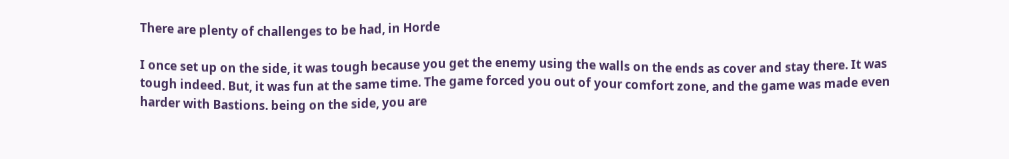There are plenty of challenges to be had, in Horde

I once set up on the side, it was tough because you get the enemy using the walls on the ends as cover and stay there. It was tough indeed. But, it was fun at the same time. The game forced you out of your comfort zone, and the game was made even harder with Bastions. being on the side, you are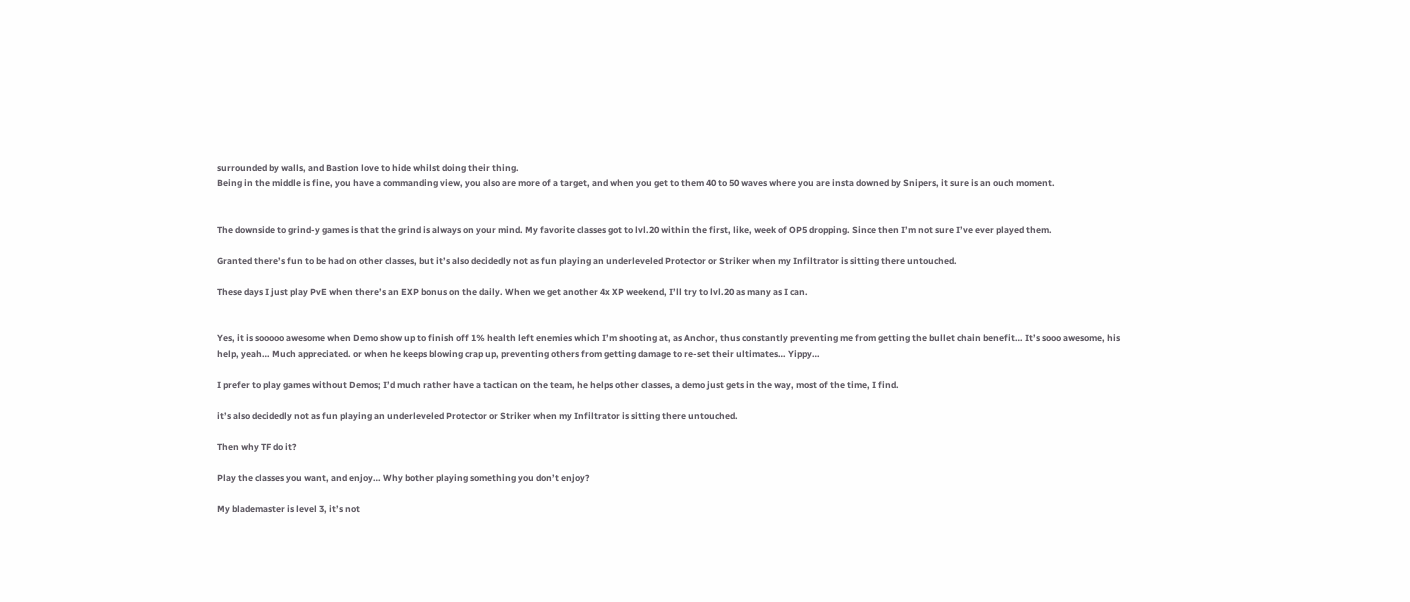surrounded by walls, and Bastion love to hide whilst doing their thing.
Being in the middle is fine, you have a commanding view, you also are more of a target, and when you get to them 40 to 50 waves where you are insta downed by Snipers, it sure is an ouch moment.


The downside to grind-y games is that the grind is always on your mind. My favorite classes got to lvl.20 within the first, like, week of OP5 dropping. Since then I’m not sure I’ve ever played them.

Granted there’s fun to be had on other classes, but it’s also decidedly not as fun playing an underleveled Protector or Striker when my Infiltrator is sitting there untouched.

These days I just play PvE when there’s an EXP bonus on the daily. When we get another 4x XP weekend, I’ll try to lvl.20 as many as I can.


Yes, it is sooooo awesome when Demo show up to finish off 1% health left enemies which I’m shooting at, as Anchor, thus constantly preventing me from getting the bullet chain benefit… It’s sooo awesome, his help, yeah… Much appreciated. or when he keeps blowing crap up, preventing others from getting damage to re-set their ultimates… Yippy…

I prefer to play games without Demos; I’d much rather have a tactican on the team, he helps other classes, a demo just gets in the way, most of the time, I find.

it’s also decidedly not as fun playing an underleveled Protector or Striker when my Infiltrator is sitting there untouched.

Then why TF do it?

Play the classes you want, and enjoy… Why bother playing something you don’t enjoy?

My blademaster is level 3, it’s not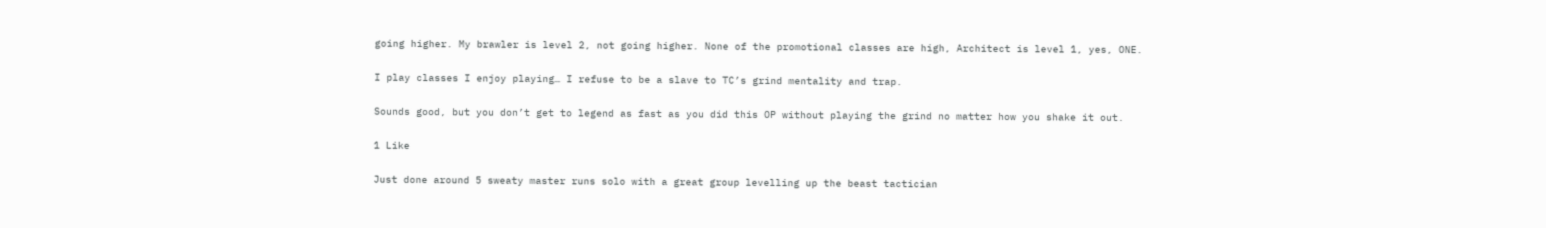going higher. My brawler is level 2, not going higher. None of the promotional classes are high, Architect is level 1, yes, ONE.

I play classes I enjoy playing… I refuse to be a slave to TC’s grind mentality and trap.

Sounds good, but you don’t get to legend as fast as you did this OP without playing the grind no matter how you shake it out.

1 Like

Just done around 5 sweaty master runs solo with a great group levelling up the beast tactician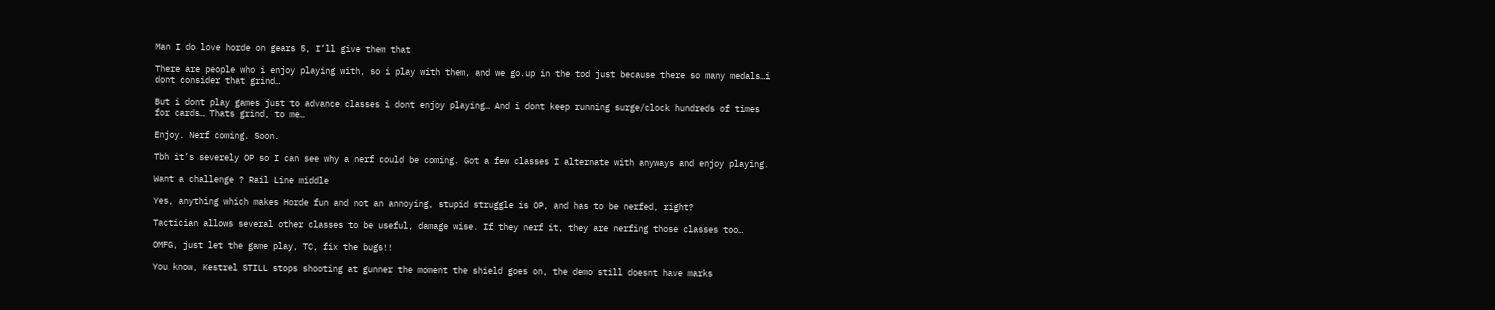Man I do love horde on gears 5, I’ll give them that

There are people who i enjoy playing with, so i play with them, and we go.up in the tod just because there so many medals…i dont consider that grind…

But i dont play games just to advance classes i dont enjoy playing… And i dont keep running surge/clock hundreds of times for cards… Thats grind, to me…

Enjoy. Nerf coming. Soon.

Tbh it’s severely OP so I can see why a nerf could be coming. Got a few classes I alternate with anyways and enjoy playing.

Want a challenge ? Rail Line middle

Yes, anything which makes Horde fun and not an annoying, stupid struggle is OP, and has to be nerfed, right?

Tactician allows several other classes to be useful, damage wise. If they nerf it, they are nerfing those classes too…

OMFG, just let the game play, TC, fix the bugs!!

You know, Kestrel STILL stops shooting at gunner the moment the shield goes on, the demo still doesnt have marks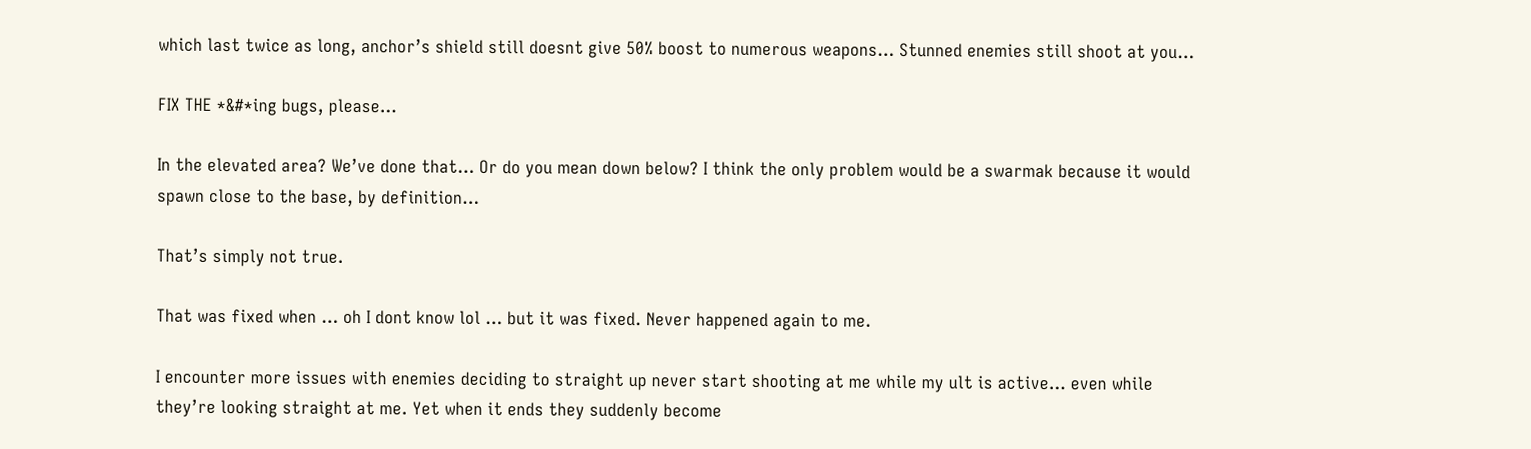which last twice as long, anchor’s shield still doesnt give 50% boost to numerous weapons… Stunned enemies still shoot at you…

FIX THE *&#*ing bugs, please…

In the elevated area? We’ve done that… Or do you mean down below? I think the only problem would be a swarmak because it would spawn close to the base, by definition…

That’s simply not true.

That was fixed when … oh I dont know lol … but it was fixed. Never happened again to me.

I encounter more issues with enemies deciding to straight up never start shooting at me while my ult is active… even while they’re looking straight at me. Yet when it ends they suddenly become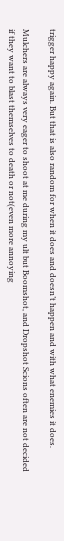trigger happy again. But that is also random for when it does and doesn’t happen and with what enemies it does.

Mulchers are always very eager to shoot at me during my ult but Boomshot, and Dropshot Scions often are not decided if they want to blast themselves to death or not(even more annoying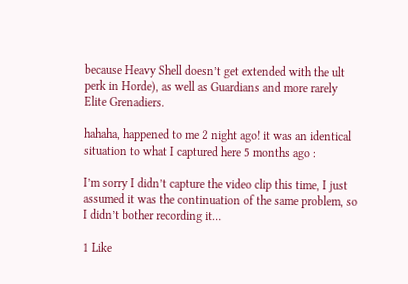because Heavy Shell doesn’t get extended with the ult perk in Horde), as well as Guardians and more rarely Elite Grenadiers.

hahaha, happened to me 2 night ago! it was an identical situation to what I captured here 5 months ago :

I’m sorry I didn’t capture the video clip this time, I just assumed it was the continuation of the same problem, so I didn’t bother recording it…

1 Like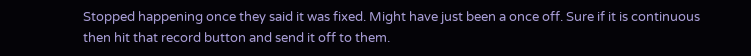Stopped happening once they said it was fixed. Might have just been a once off. Sure if it is continuous then hit that record button and send it off to them.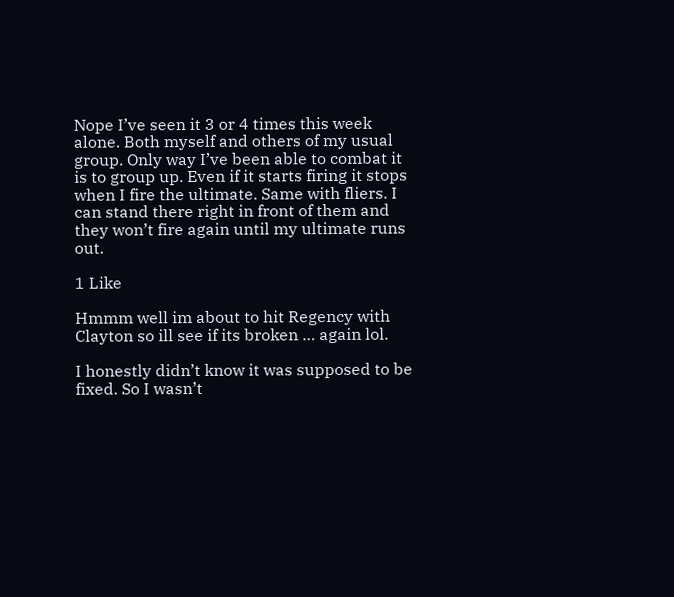Nope I’ve seen it 3 or 4 times this week alone. Both myself and others of my usual group. Only way I’ve been able to combat it is to group up. Even if it starts firing it stops when I fire the ultimate. Same with fliers. I can stand there right in front of them and they won’t fire again until my ultimate runs out.

1 Like

Hmmm well im about to hit Regency with Clayton so ill see if its broken … again lol.

I honestly didn’t know it was supposed to be fixed. So I wasn’t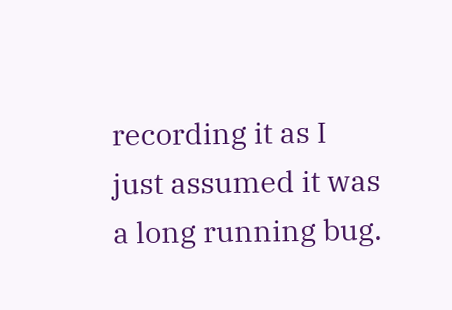recording it as I just assumed it was a long running bug.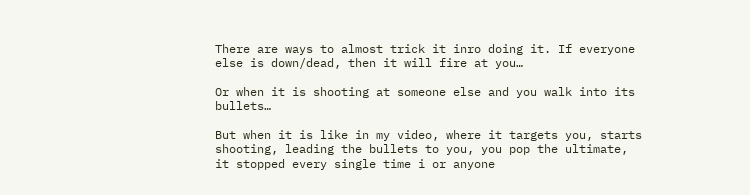There are ways to almost trick it inro doing it. If everyone else is down/dead, then it will fire at you…

Or when it is shooting at someone else and you walk into its bullets…

But when it is like in my video, where it targets you, starts shooting, leading the bullets to you, you pop the ultimate, it stopped every single time i or anyone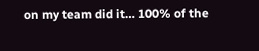on my team did it… 100% of the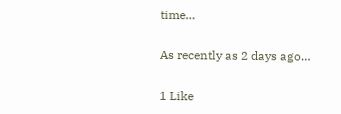time…

As recently as 2 days ago…

1 Like